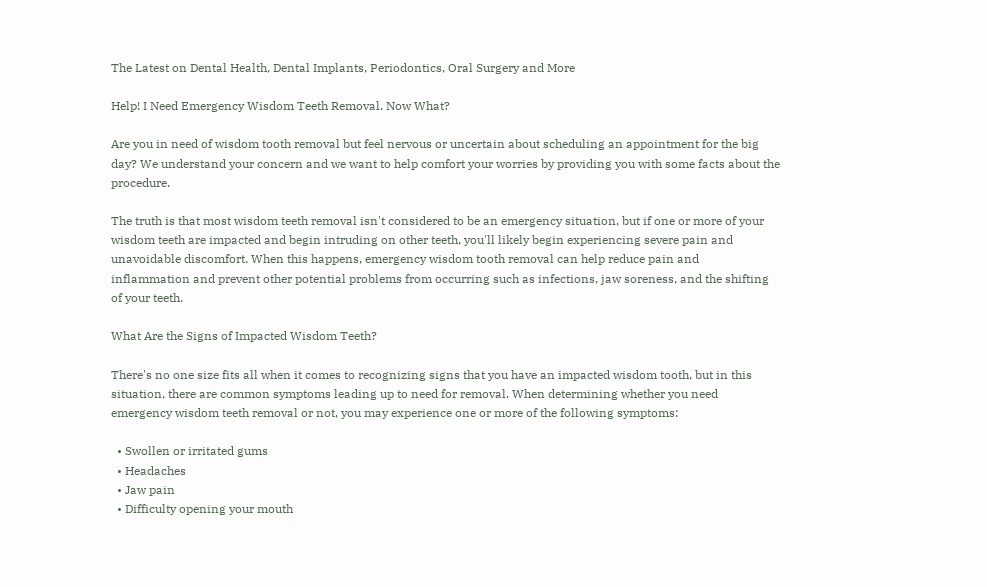The Latest on Dental Health, Dental Implants, Periodontics, Oral Surgery and More

Help! I Need Emergency Wisdom Teeth Removal. Now What?

Are you in need of wisdom tooth removal but feel nervous or uncertain about scheduling an appointment for the big day? We understand your concern and we want to help comfort your worries by providing you with some facts about the procedure.

The truth is that most wisdom teeth removal isn't considered to be an emergency situation, but if one or more of your wisdom teeth are impacted and begin intruding on other teeth, you'll likely begin experiencing severe pain and unavoidable discomfort. When this happens, emergency wisdom tooth removal can help reduce pain and inflammation and prevent other potential problems from occurring such as infections, jaw soreness, and the shifting of your teeth.

What Are the Signs of Impacted Wisdom Teeth?

There's no one size fits all when it comes to recognizing signs that you have an impacted wisdom tooth, but in this situation, there are common symptoms leading up to need for removal. When determining whether you need emergency wisdom teeth removal or not, you may experience one or more of the following symptoms:

  • Swollen or irritated gums
  • Headaches
  • Jaw pain
  • Difficulty opening your mouth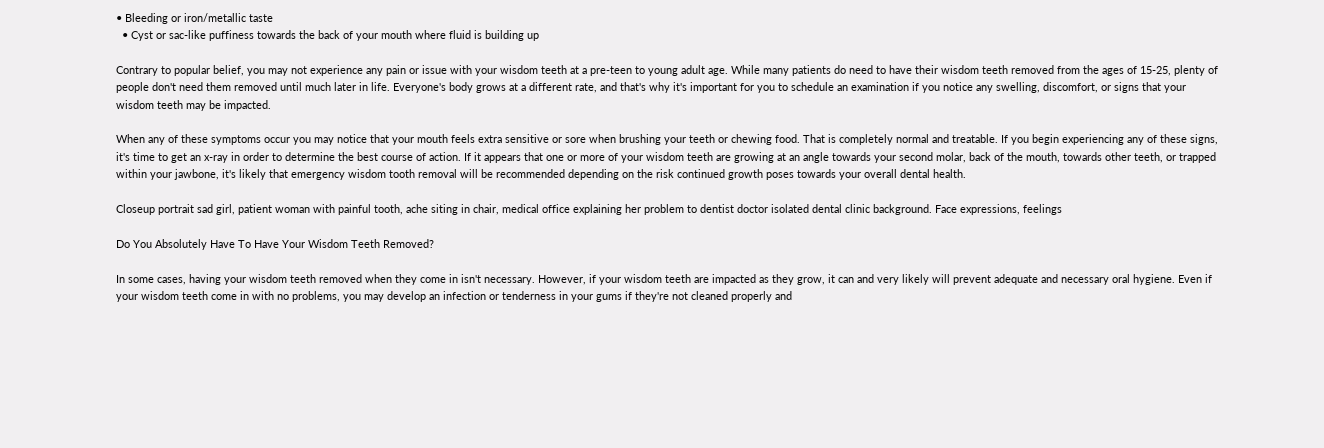• Bleeding or iron/metallic taste
  • Cyst or sac-like puffiness towards the back of your mouth where fluid is building up

Contrary to popular belief, you may not experience any pain or issue with your wisdom teeth at a pre-teen to young adult age. While many patients do need to have their wisdom teeth removed from the ages of 15-25, plenty of people don't need them removed until much later in life. Everyone's body grows at a different rate, and that's why it's important for you to schedule an examination if you notice any swelling, discomfort, or signs that your wisdom teeth may be impacted.

When any of these symptoms occur you may notice that your mouth feels extra sensitive or sore when brushing your teeth or chewing food. That is completely normal and treatable. If you begin experiencing any of these signs, it's time to get an x-ray in order to determine the best course of action. If it appears that one or more of your wisdom teeth are growing at an angle towards your second molar, back of the mouth, towards other teeth, or trapped within your jawbone, it's likely that emergency wisdom tooth removal will be recommended depending on the risk continued growth poses towards your overall dental health.

Closeup portrait sad girl, patient woman with painful tooth, ache siting in chair, medical office explaining her problem to dentist doctor isolated dental clinic background. Face expressions, feelings

Do You Absolutely Have To Have Your Wisdom Teeth Removed?

In some cases, having your wisdom teeth removed when they come in isn't necessary. However, if your wisdom teeth are impacted as they grow, it can and very likely will prevent adequate and necessary oral hygiene. Even if your wisdom teeth come in with no problems, you may develop an infection or tenderness in your gums if they're not cleaned properly and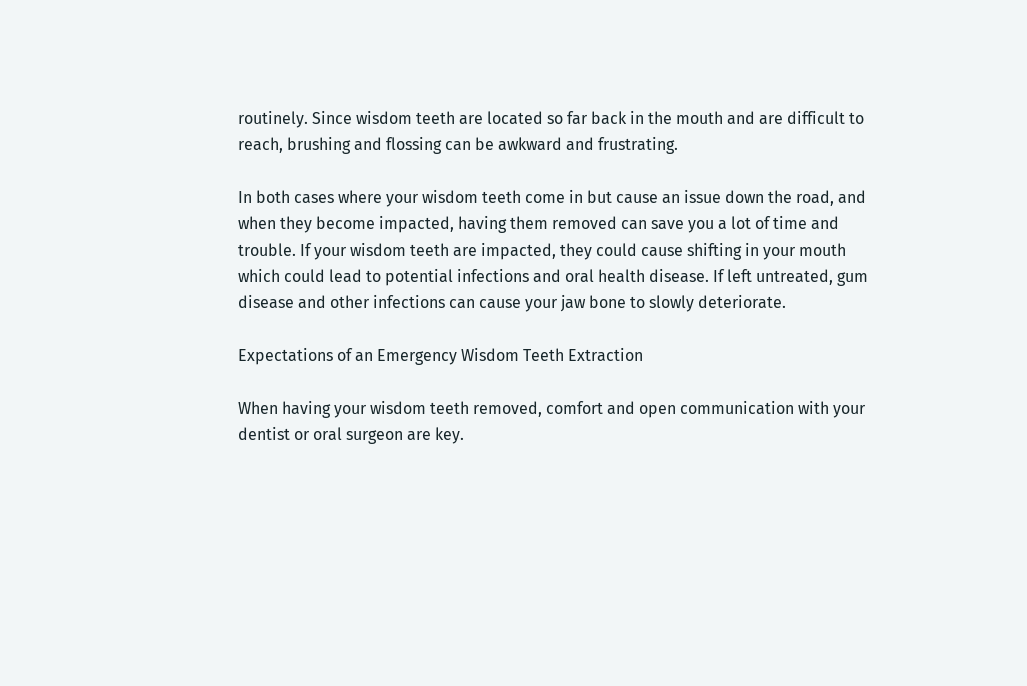routinely. Since wisdom teeth are located so far back in the mouth and are difficult to reach, brushing and flossing can be awkward and frustrating.

In both cases where your wisdom teeth come in but cause an issue down the road, and when they become impacted, having them removed can save you a lot of time and trouble. If your wisdom teeth are impacted, they could cause shifting in your mouth which could lead to potential infections and oral health disease. If left untreated, gum disease and other infections can cause your jaw bone to slowly deteriorate.

Expectations of an Emergency Wisdom Teeth Extraction

When having your wisdom teeth removed, comfort and open communication with your dentist or oral surgeon are key.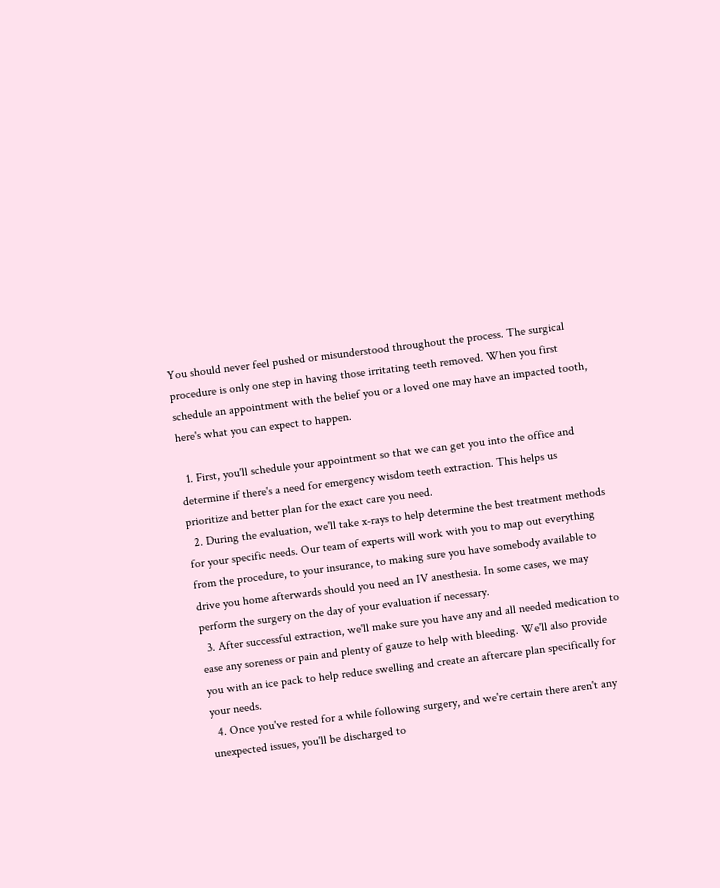You should never feel pushed or misunderstood throughout the process. The surgical procedure is only one step in having those irritating teeth removed. When you first schedule an appointment with the belief you or a loved one may have an impacted tooth, here's what you can expect to happen.

  1. First, you'll schedule your appointment so that we can get you into the office and determine if there's a need for emergency wisdom teeth extraction. This helps us prioritize and better plan for the exact care you need.
  2. During the evaluation, we'll take x-rays to help determine the best treatment methods for your specific needs. Our team of experts will work with you to map out everything from the procedure, to your insurance, to making sure you have somebody available to drive you home afterwards should you need an IV anesthesia. In some cases, we may perform the surgery on the day of your evaluation if necessary.
  3. After successful extraction, we'll make sure you have any and all needed medication to ease any soreness or pain and plenty of gauze to help with bleeding. We'll also provide you with an ice pack to help reduce swelling and create an aftercare plan specifically for your needs.
  4. Once you've rested for a while following surgery, and we're certain there aren't any unexpected issues, you'll be discharged to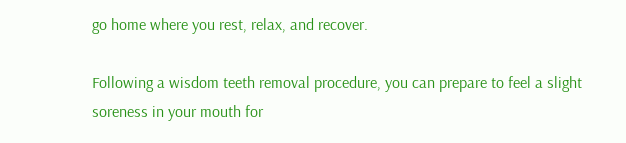go home where you rest, relax, and recover.

Following a wisdom teeth removal procedure, you can prepare to feel a slight soreness in your mouth for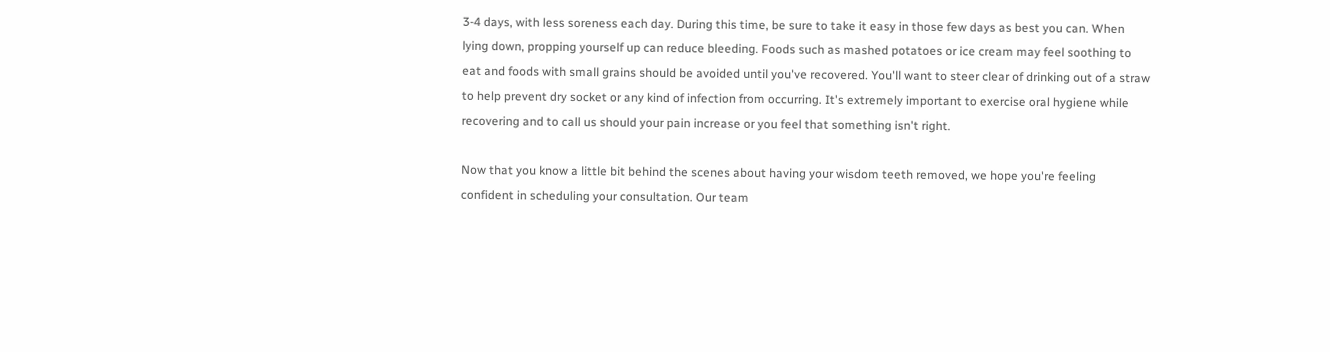3-4 days, with less soreness each day. During this time, be sure to take it easy in those few days as best you can. When lying down, propping yourself up can reduce bleeding. Foods such as mashed potatoes or ice cream may feel soothing to eat and foods with small grains should be avoided until you've recovered. You'll want to steer clear of drinking out of a straw to help prevent dry socket or any kind of infection from occurring. It's extremely important to exercise oral hygiene while recovering and to call us should your pain increase or you feel that something isn't right.

Now that you know a little bit behind the scenes about having your wisdom teeth removed, we hope you're feeling confident in scheduling your consultation. Our team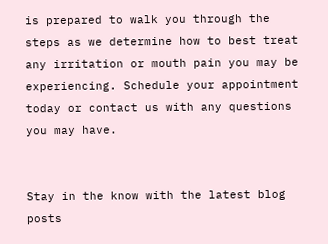is prepared to walk you through the steps as we determine how to best treat any irritation or mouth pain you may be experiencing. Schedule your appointment today or contact us with any questions you may have.


Stay in the know with the latest blog posts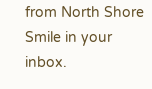from North Shore Smile in your inbox.